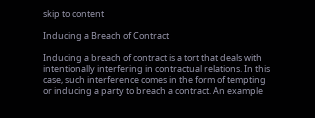skip to content

Inducing a Breach of Contract

Inducing a breach of contract is a tort that deals with intentionally interfering in contractual relations. In this case, such interference comes in the form of tempting or inducing a party to breach a contract. An example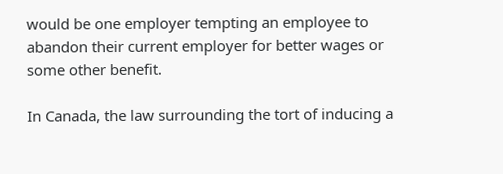would be one employer tempting an employee to abandon their current employer for better wages or some other benefit.

In Canada, the law surrounding the tort of inducing a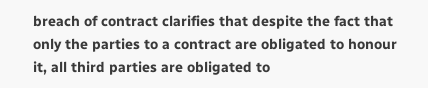breach of contract clarifies that despite the fact that only the parties to a contract are obligated to honour it, all third parties are obligated to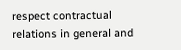respect contractual relations in general and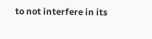to not interfere in its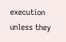execution unless they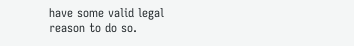have some valid legal reason to do so.